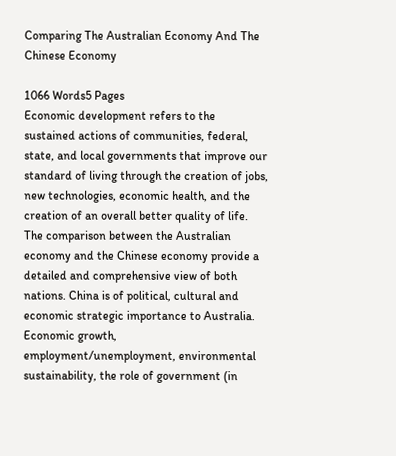Comparing The Australian Economy And The Chinese Economy

1066 Words5 Pages
Economic development refers to the sustained actions of communities, federal, state, and local governments that improve our standard of living through the creation of jobs, new technologies, economic health, and the creation of an overall better quality of life. The comparison between the Australian economy and the Chinese economy provide a detailed and comprehensive view of both nations. China is of political, cultural and economic strategic importance to Australia. Economic growth, employment/unemployment, environmental sustainability, the role of government (in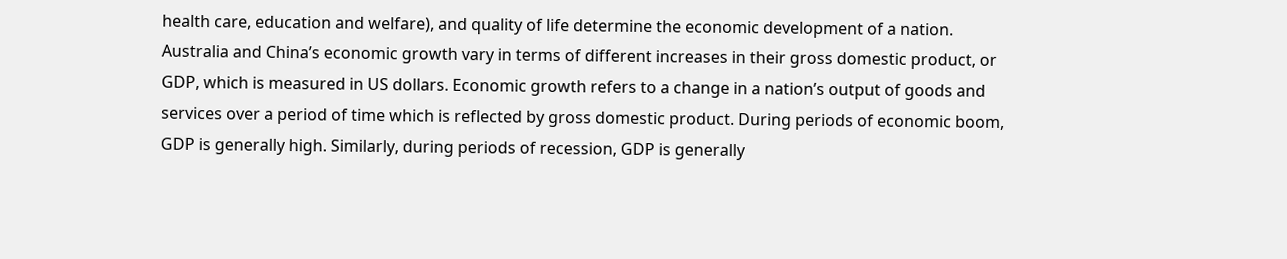health care, education and welfare), and quality of life determine the economic development of a nation.
Australia and China’s economic growth vary in terms of different increases in their gross domestic product, or GDP, which is measured in US dollars. Economic growth refers to a change in a nation’s output of goods and services over a period of time which is reflected by gross domestic product. During periods of economic boom, GDP is generally high. Similarly, during periods of recession, GDP is generally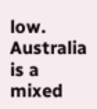low. Australia is a mixed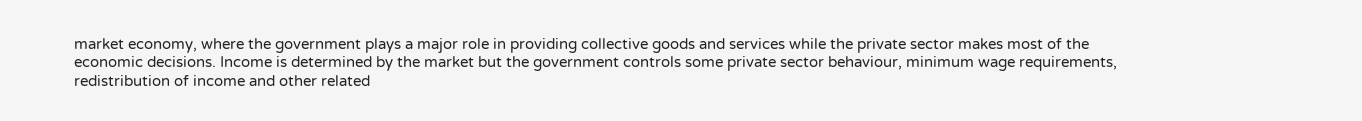market economy, where the government plays a major role in providing collective goods and services while the private sector makes most of the economic decisions. Income is determined by the market but the government controls some private sector behaviour, minimum wage requirements, redistribution of income and other related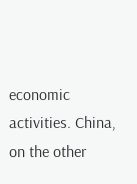economic activities. China, on the other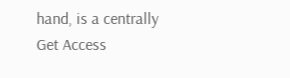hand, is a centrally
Get Access